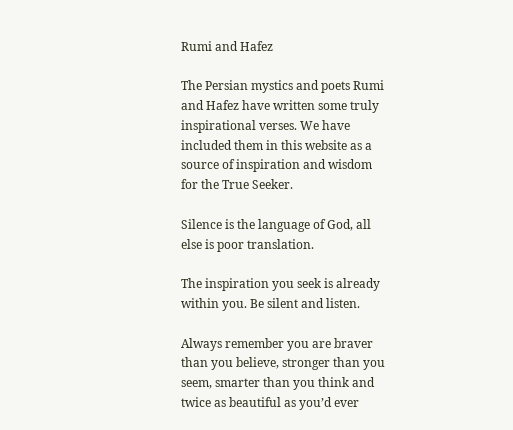Rumi and Hafez

The Persian mystics and poets Rumi and Hafez have written some truly inspirational verses. We have included them in this website as a source of inspiration and wisdom for the True Seeker.

Silence is the language of God, all else is poor translation.

The inspiration you seek is already within you. Be silent and listen.

Always remember you are braver than you believe, stronger than you seem, smarter than you think and twice as beautiful as you’d ever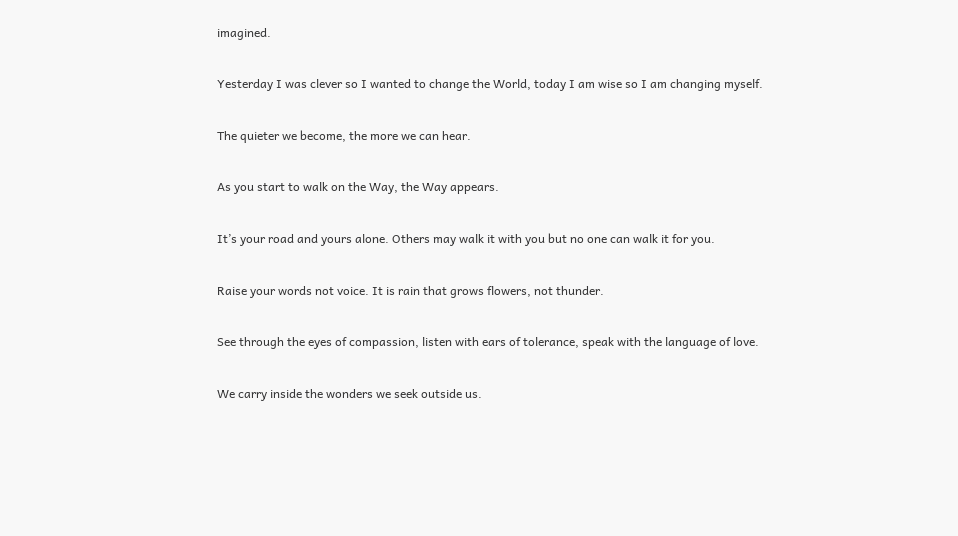imagined.

Yesterday I was clever so I wanted to change the World, today I am wise so I am changing myself.

The quieter we become, the more we can hear.

As you start to walk on the Way, the Way appears.

It’s your road and yours alone. Others may walk it with you but no one can walk it for you.

Raise your words not voice. It is rain that grows flowers, not thunder.

See through the eyes of compassion, listen with ears of tolerance, speak with the language of love.

We carry inside the wonders we seek outside us.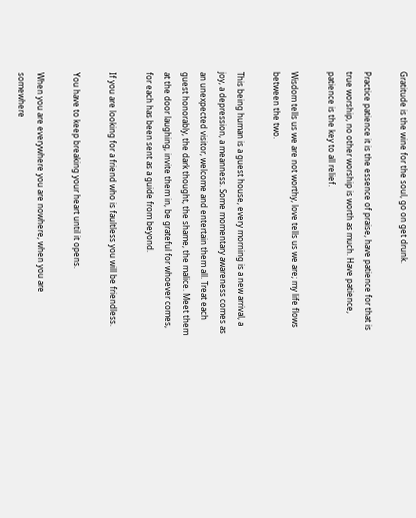Gratitude is the wine for the soul, go on get drunk.

Practice patience it is the essence of praise, have patience for that is true worship, no other worship is worth as much. Have patience, patience is the key to all relief.

Wisdom tells us we are not worthy, love tells us we are; my life flows between the two.

This being human is a guest house, every morning is a new arrival, a joy, a depression, a meanness. Some momentary awareness comes as an unexpected visitor, welcome and entertain them all. Treat each guest honorably, the dark thought, the shame, the malice. Meet them at the door laughing, invite them in, be grateful for whoever comes, for each has been sent as a guide from beyond.

If you are looking for a friend who is faultless you will be friendless.

You have to keep breaking your heart until it opens.

When you are everywhere you are nowhere, when you are somewhere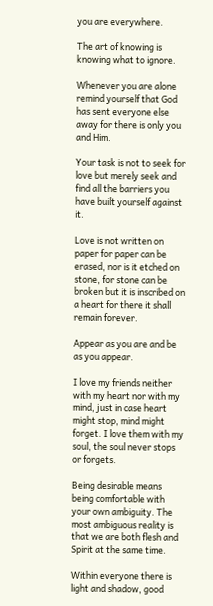you are everywhere.

The art of knowing is knowing what to ignore.

Whenever you are alone remind yourself that God has sent everyone else away for there is only you and Him.

Your task is not to seek for love but merely seek and find all the barriers you have built yourself against it.

Love is not written on paper for paper can be erased, nor is it etched on stone, for stone can be broken but it is inscribed on a heart for there it shall remain forever.

Appear as you are and be as you appear.

I love my friends neither with my heart nor with my mind, just in case heart might stop, mind might forget. I love them with my soul, the soul never stops or forgets.

Being desirable means being comfortable with your own ambiguity. The most ambiguous reality is that we are both flesh and Spirit at the same time.

Within everyone there is light and shadow, good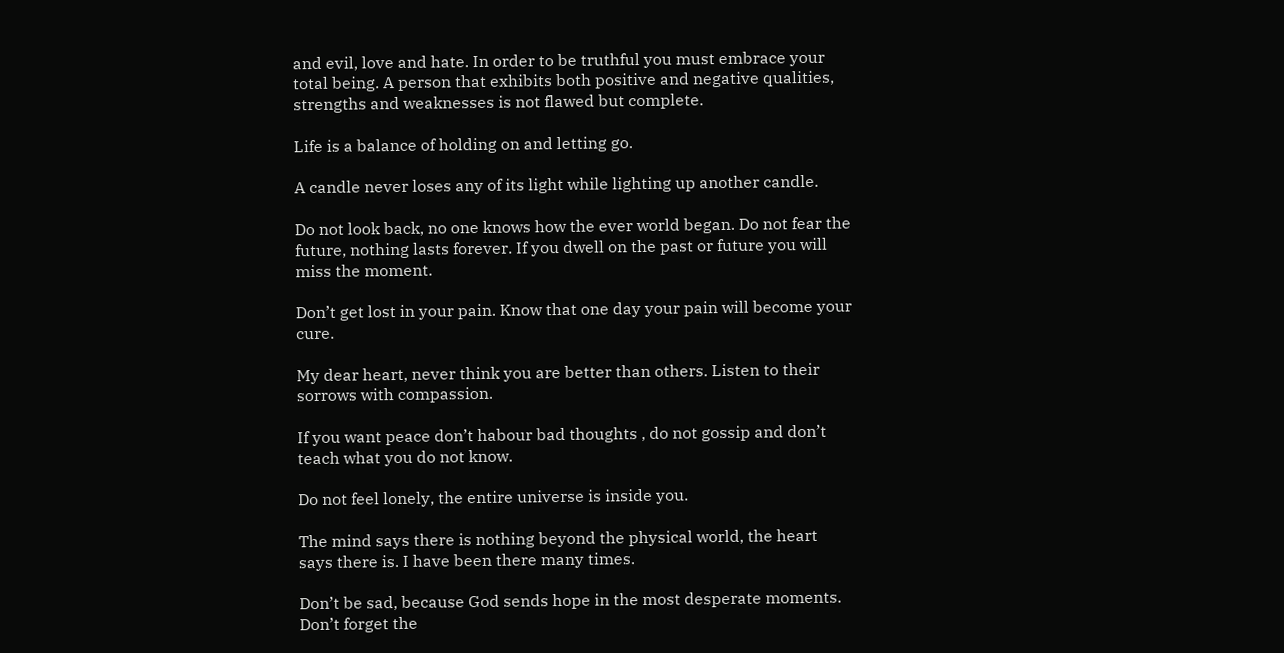and evil, love and hate. In order to be truthful you must embrace your total being. A person that exhibits both positive and negative qualities, strengths and weaknesses is not flawed but complete.

Life is a balance of holding on and letting go.

A candle never loses any of its light while lighting up another candle.

Do not look back, no one knows how the ever world began. Do not fear the future, nothing lasts forever. If you dwell on the past or future you will miss the moment.

Don’t get lost in your pain. Know that one day your pain will become your cure.

My dear heart, never think you are better than others. Listen to their sorrows with compassion.

If you want peace don’t habour bad thoughts , do not gossip and don’t teach what you do not know.

Do not feel lonely, the entire universe is inside you.

The mind says there is nothing beyond the physical world, the heart says there is. I have been there many times.

Don’t be sad, because God sends hope in the most desperate moments. Don’t forget the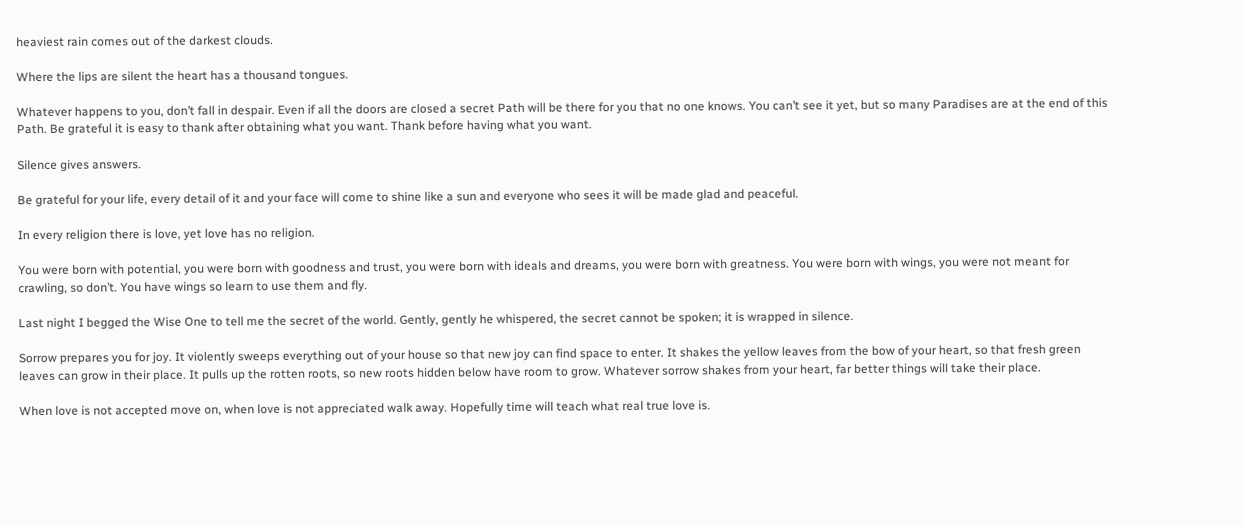heaviest rain comes out of the darkest clouds.

Where the lips are silent the heart has a thousand tongues.

Whatever happens to you, don’t fall in despair. Even if all the doors are closed a secret Path will be there for you that no one knows. You can’t see it yet, but so many Paradises are at the end of this Path. Be grateful it is easy to thank after obtaining what you want. Thank before having what you want.

Silence gives answers.

Be grateful for your life, every detail of it and your face will come to shine like a sun and everyone who sees it will be made glad and peaceful.

In every religion there is love, yet love has no religion.

You were born with potential, you were born with goodness and trust, you were born with ideals and dreams, you were born with greatness. You were born with wings, you were not meant for crawling, so don’t. You have wings so learn to use them and fly.

Last night I begged the Wise One to tell me the secret of the world. Gently, gently he whispered, the secret cannot be spoken; it is wrapped in silence.

Sorrow prepares you for joy. It violently sweeps everything out of your house so that new joy can find space to enter. It shakes the yellow leaves from the bow of your heart, so that fresh green leaves can grow in their place. It pulls up the rotten roots, so new roots hidden below have room to grow. Whatever sorrow shakes from your heart, far better things will take their place.

When love is not accepted move on, when love is not appreciated walk away. Hopefully time will teach what real true love is.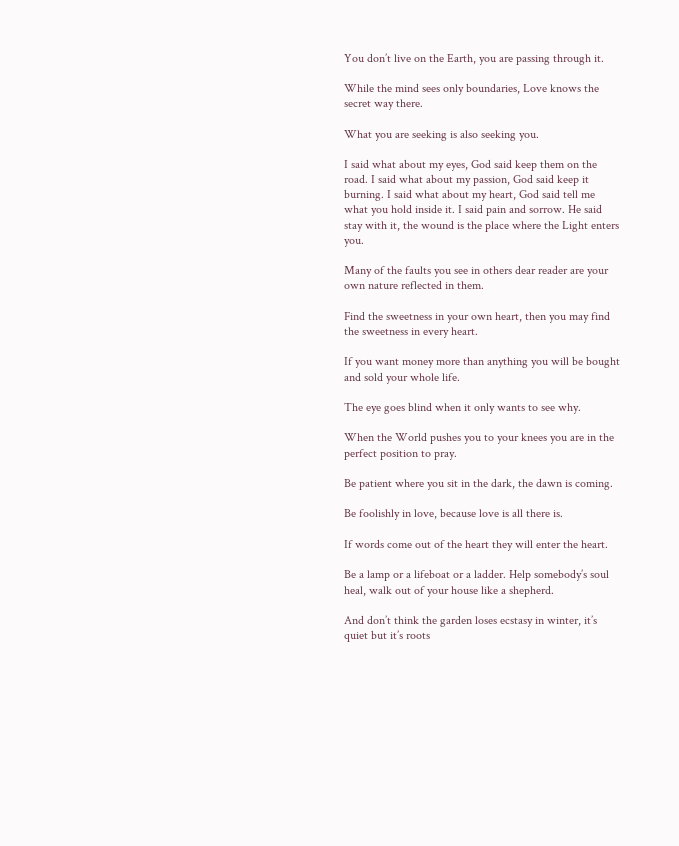You don’t live on the Earth, you are passing through it.

While the mind sees only boundaries, Love knows the secret way there.

What you are seeking is also seeking you.

I said what about my eyes, God said keep them on the road. I said what about my passion, God said keep it burning. I said what about my heart, God said tell me what you hold inside it. I said pain and sorrow. He said stay with it, the wound is the place where the Light enters you.

Many of the faults you see in others dear reader are your own nature reflected in them.

Find the sweetness in your own heart, then you may find the sweetness in every heart.

If you want money more than anything you will be bought and sold your whole life.

The eye goes blind when it only wants to see why.

When the World pushes you to your knees you are in the perfect position to pray.

Be patient where you sit in the dark, the dawn is coming.

Be foolishly in love, because love is all there is.

If words come out of the heart they will enter the heart.

Be a lamp or a lifeboat or a ladder. Help somebody’s soul heal, walk out of your house like a shepherd.

And don’t think the garden loses ecstasy in winter, it’s quiet but it’s roots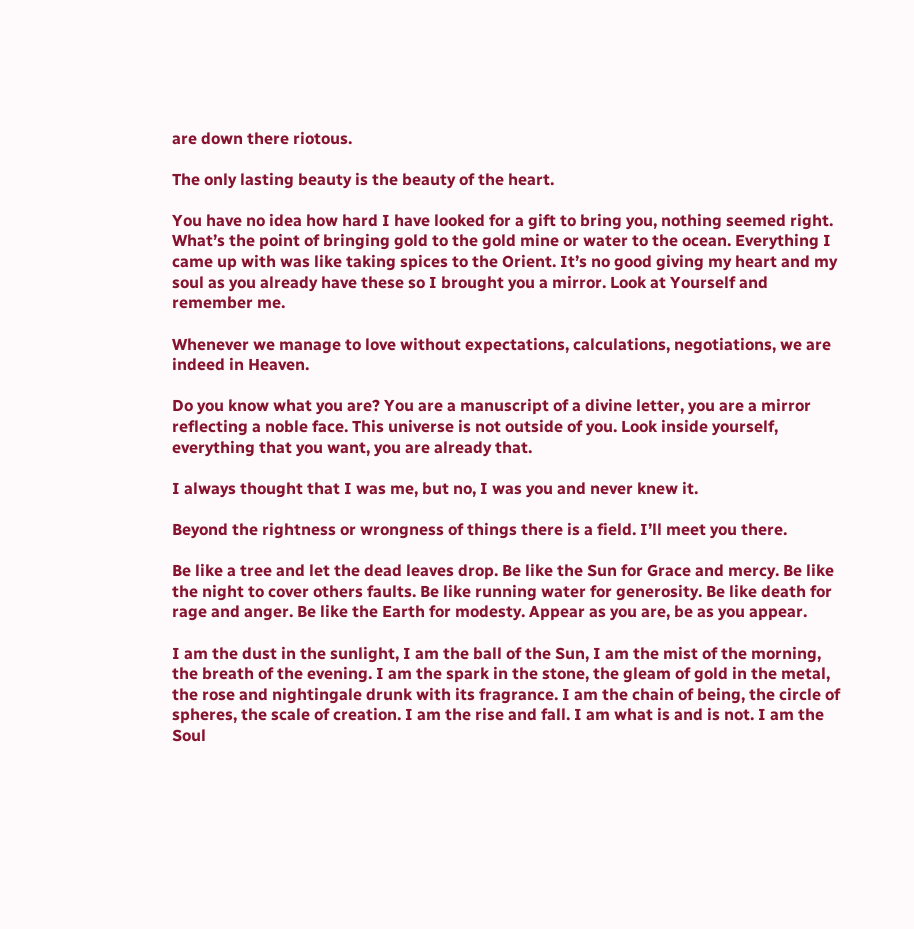are down there riotous.

The only lasting beauty is the beauty of the heart.

You have no idea how hard I have looked for a gift to bring you, nothing seemed right. What’s the point of bringing gold to the gold mine or water to the ocean. Everything I came up with was like taking spices to the Orient. It’s no good giving my heart and my soul as you already have these so I brought you a mirror. Look at Yourself and remember me.

Whenever we manage to love without expectations, calculations, negotiations, we are indeed in Heaven.

Do you know what you are? You are a manuscript of a divine letter, you are a mirror reflecting a noble face. This universe is not outside of you. Look inside yourself, everything that you want, you are already that.

I always thought that I was me, but no, I was you and never knew it.

Beyond the rightness or wrongness of things there is a field. I’ll meet you there.

Be like a tree and let the dead leaves drop. Be like the Sun for Grace and mercy. Be like the night to cover others faults. Be like running water for generosity. Be like death for rage and anger. Be like the Earth for modesty. Appear as you are, be as you appear.

I am the dust in the sunlight, I am the ball of the Sun, I am the mist of the morning, the breath of the evening. I am the spark in the stone, the gleam of gold in the metal, the rose and nightingale drunk with its fragrance. I am the chain of being, the circle of spheres, the scale of creation. I am the rise and fall. I am what is and is not. I am the Soul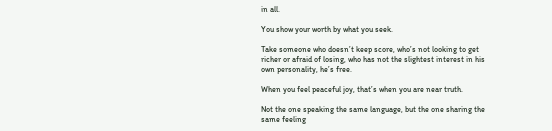in all.

You show your worth by what you seek.

Take someone who doesn’t keep score, who’s not looking to get richer or afraid of losing, who has not the slightest interest in his own personality, he’s free.

When you feel peaceful joy, that’s when you are near truth.

Not the one speaking the same language, but the one sharing the same feeling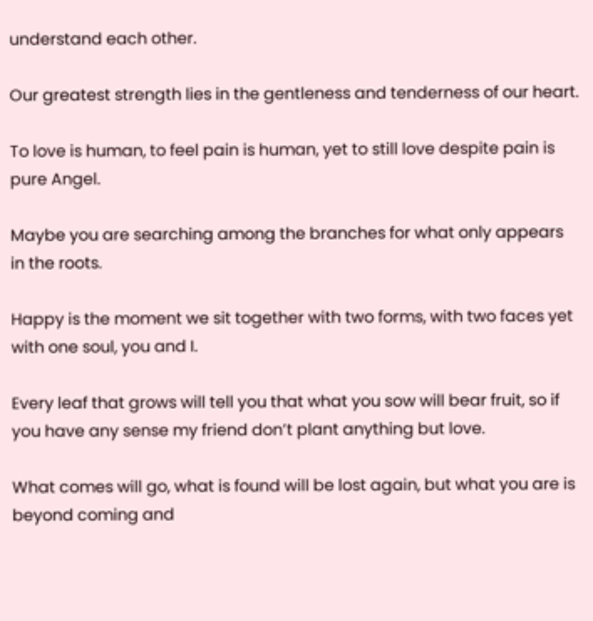understand each other.

Our greatest strength lies in the gentleness and tenderness of our heart.

To love is human, to feel pain is human, yet to still love despite pain is pure Angel.

Maybe you are searching among the branches for what only appears in the roots.

Happy is the moment we sit together with two forms, with two faces yet with one soul, you and I.

Every leaf that grows will tell you that what you sow will bear fruit, so if you have any sense my friend don’t plant anything but love.

What comes will go, what is found will be lost again, but what you are is beyond coming and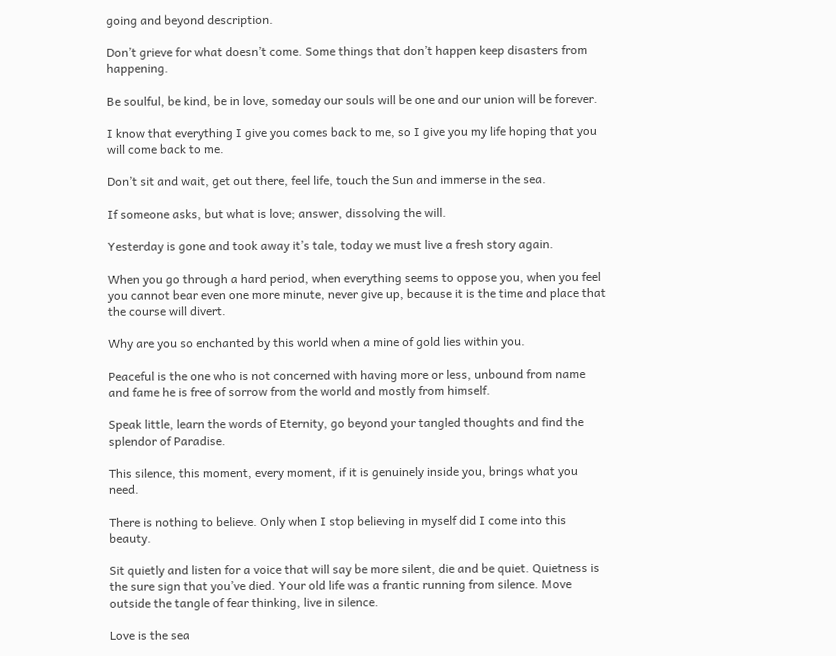going and beyond description.

Don’t grieve for what doesn’t come. Some things that don’t happen keep disasters from happening.

Be soulful, be kind, be in love, someday our souls will be one and our union will be forever.

I know that everything I give you comes back to me, so I give you my life hoping that you will come back to me.

Don’t sit and wait, get out there, feel life, touch the Sun and immerse in the sea.

If someone asks, but what is love; answer, dissolving the will.

Yesterday is gone and took away it’s tale, today we must live a fresh story again.

When you go through a hard period, when everything seems to oppose you, when you feel you cannot bear even one more minute, never give up, because it is the time and place that the course will divert.

Why are you so enchanted by this world when a mine of gold lies within you.

Peaceful is the one who is not concerned with having more or less, unbound from name and fame he is free of sorrow from the world and mostly from himself.

Speak little, learn the words of Eternity, go beyond your tangled thoughts and find the splendor of Paradise.

This silence, this moment, every moment, if it is genuinely inside you, brings what you need.

There is nothing to believe. Only when I stop believing in myself did I come into this beauty.

Sit quietly and listen for a voice that will say be more silent, die and be quiet. Quietness is the sure sign that you’ve died. Your old life was a frantic running from silence. Move outside the tangle of fear thinking, live in silence.

Love is the sea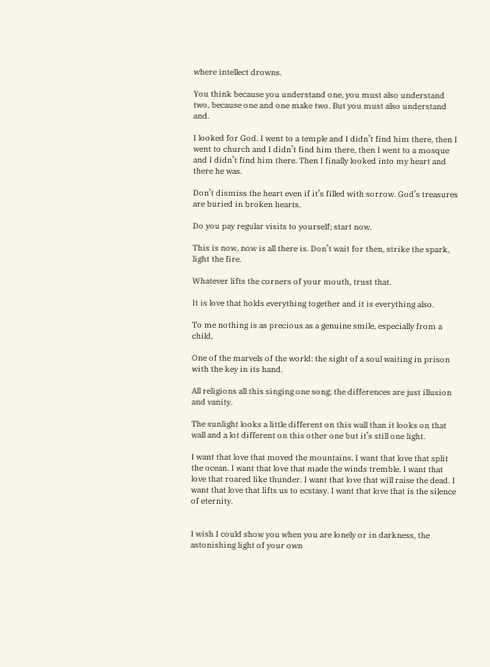where intellect drowns.

You think because you understand one, you must also understand two, because one and one make two. But you must also understand and.

I looked for God. I went to a temple and I didn’t find him there, then I went to church and I didn’t find him there, then I went to a mosque and I didn’t find him there. Then I finally looked into my heart and there he was.

Don’t dismiss the heart even if it’s filled with sorrow. God’s treasures are buried in broken hearts.

Do you pay regular visits to yourself; start now.

This is now, now is all there is. Don’t wait for then, strike the spark, light the fire.

Whatever lifts the corners of your mouth, trust that.

It is love that holds everything together and it is everything also.

To me nothing is as precious as a genuine smile, especially from a child,

One of the marvels of the world: the sight of a soul waiting in prison with the key in its hand.

All religions all this singing one song; the differences are just illusion and vanity.

The sunlight looks a little different on this wall than it looks on that wall and a lot different on this other one but it’s still one light.

I want that love that moved the mountains. I want that love that split the ocean. I want that love that made the winds tremble. I want that love that roared like thunder. I want that love that will raise the dead. I want that love that lifts us to ecstasy. I want that love that is the silence of eternity.


I wish I could show you when you are lonely or in darkness, the astonishing light of your own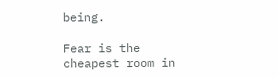being.

Fear is the cheapest room in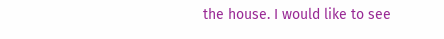the house. I would like to see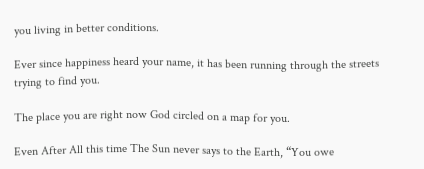you living in better conditions.

Ever since happiness heard your name, it has been running through the streets trying to find you.

The place you are right now God circled on a map for you.

Even After All this time The Sun never says to the Earth, “You owe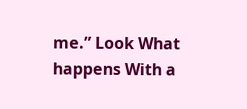me.” Look What happens With a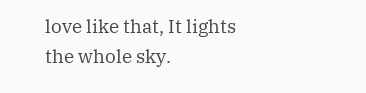love like that, It lights the whole sky.